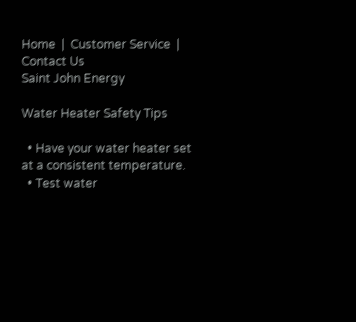Home  |  Customer Service  |  Contact Us
Saint John Energy

Water Heater Safety Tips

  • Have your water heater set at a consistent temperature.
  • Test water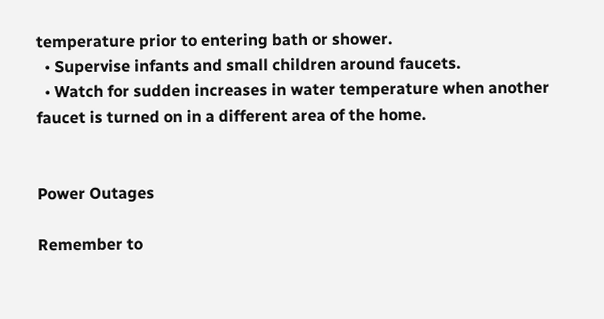temperature prior to entering bath or shower.
  • Supervise infants and small children around faucets.
  • Watch for sudden increases in water temperature when another faucet is turned on in a different area of the home.


Power Outages

Remember to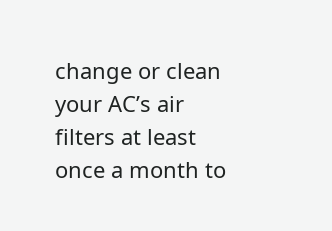change or clean your AC’s air filters at least once a month to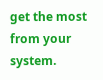get the most from your system.